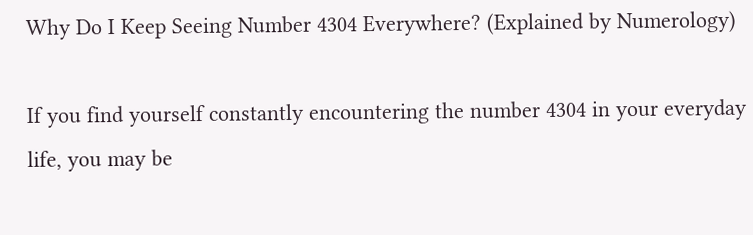Why Do I Keep Seeing Number 4304 Everywhere? (Explained by Numerology)

If you find yourself constantly encountering the number 4304 in your everyday life, you may be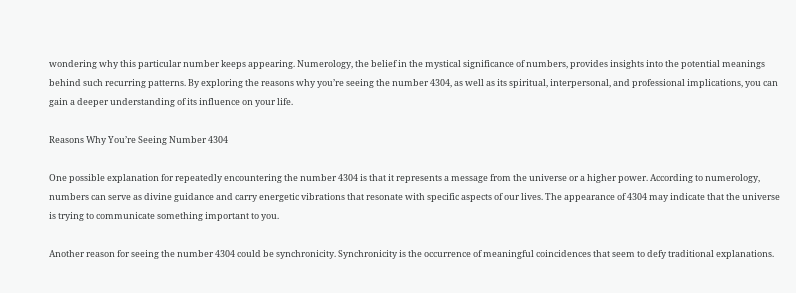wondering why this particular number keeps appearing. Numerology, the belief in the mystical significance of numbers, provides insights into the potential meanings behind such recurring patterns. By exploring the reasons why you’re seeing the number 4304, as well as its spiritual, interpersonal, and professional implications, you can gain a deeper understanding of its influence on your life.

Reasons Why You’re Seeing Number 4304

One possible explanation for repeatedly encountering the number 4304 is that it represents a message from the universe or a higher power. According to numerology, numbers can serve as divine guidance and carry energetic vibrations that resonate with specific aspects of our lives. The appearance of 4304 may indicate that the universe is trying to communicate something important to you.

Another reason for seeing the number 4304 could be synchronicity. Synchronicity is the occurrence of meaningful coincidences that seem to defy traditional explanations.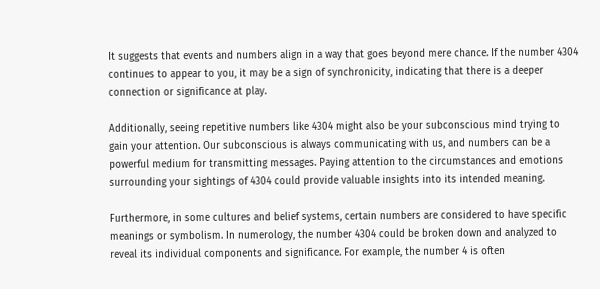It suggests that events and numbers align in a way that goes beyond mere chance. If the number 4304 continues to appear to you, it may be a sign of synchronicity, indicating that there is a deeper connection or significance at play.

Additionally, seeing repetitive numbers like 4304 might also be your subconscious mind trying to gain your attention. Our subconscious is always communicating with us, and numbers can be a powerful medium for transmitting messages. Paying attention to the circumstances and emotions surrounding your sightings of 4304 could provide valuable insights into its intended meaning.

Furthermore, in some cultures and belief systems, certain numbers are considered to have specific meanings or symbolism. In numerology, the number 4304 could be broken down and analyzed to reveal its individual components and significance. For example, the number 4 is often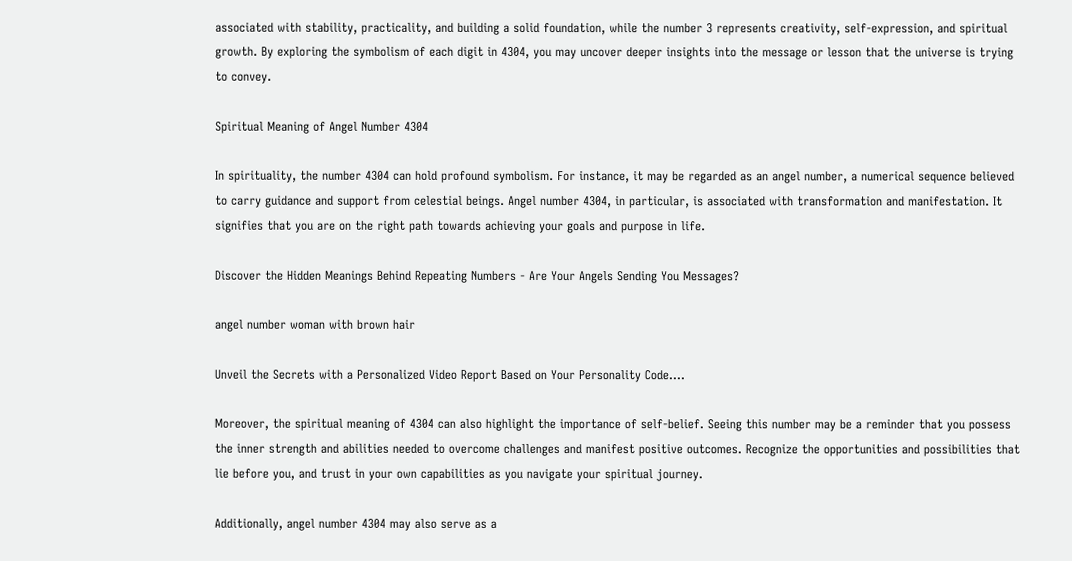associated with stability, practicality, and building a solid foundation, while the number 3 represents creativity, self-expression, and spiritual growth. By exploring the symbolism of each digit in 4304, you may uncover deeper insights into the message or lesson that the universe is trying to convey.

Spiritual Meaning of Angel Number 4304

In spirituality, the number 4304 can hold profound symbolism. For instance, it may be regarded as an angel number, a numerical sequence believed to carry guidance and support from celestial beings. Angel number 4304, in particular, is associated with transformation and manifestation. It signifies that you are on the right path towards achieving your goals and purpose in life.

Discover the Hidden Meanings Behind Repeating Numbers - Are Your Angels Sending You Messages?

angel number woman with brown hair

Unveil the Secrets with a Personalized Video Report Based on Your Personality Code....

Moreover, the spiritual meaning of 4304 can also highlight the importance of self-belief. Seeing this number may be a reminder that you possess the inner strength and abilities needed to overcome challenges and manifest positive outcomes. Recognize the opportunities and possibilities that lie before you, and trust in your own capabilities as you navigate your spiritual journey.

Additionally, angel number 4304 may also serve as a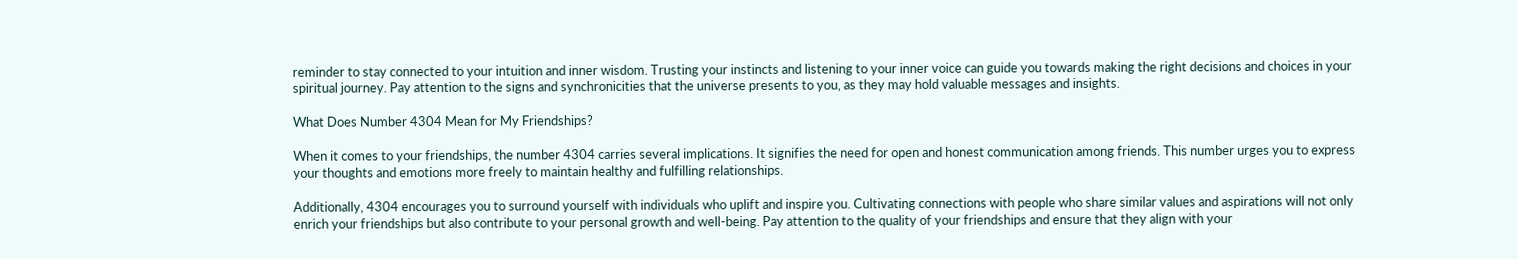reminder to stay connected to your intuition and inner wisdom. Trusting your instincts and listening to your inner voice can guide you towards making the right decisions and choices in your spiritual journey. Pay attention to the signs and synchronicities that the universe presents to you, as they may hold valuable messages and insights.

What Does Number 4304 Mean for My Friendships?

When it comes to your friendships, the number 4304 carries several implications. It signifies the need for open and honest communication among friends. This number urges you to express your thoughts and emotions more freely to maintain healthy and fulfilling relationships.

Additionally, 4304 encourages you to surround yourself with individuals who uplift and inspire you. Cultivating connections with people who share similar values and aspirations will not only enrich your friendships but also contribute to your personal growth and well-being. Pay attention to the quality of your friendships and ensure that they align with your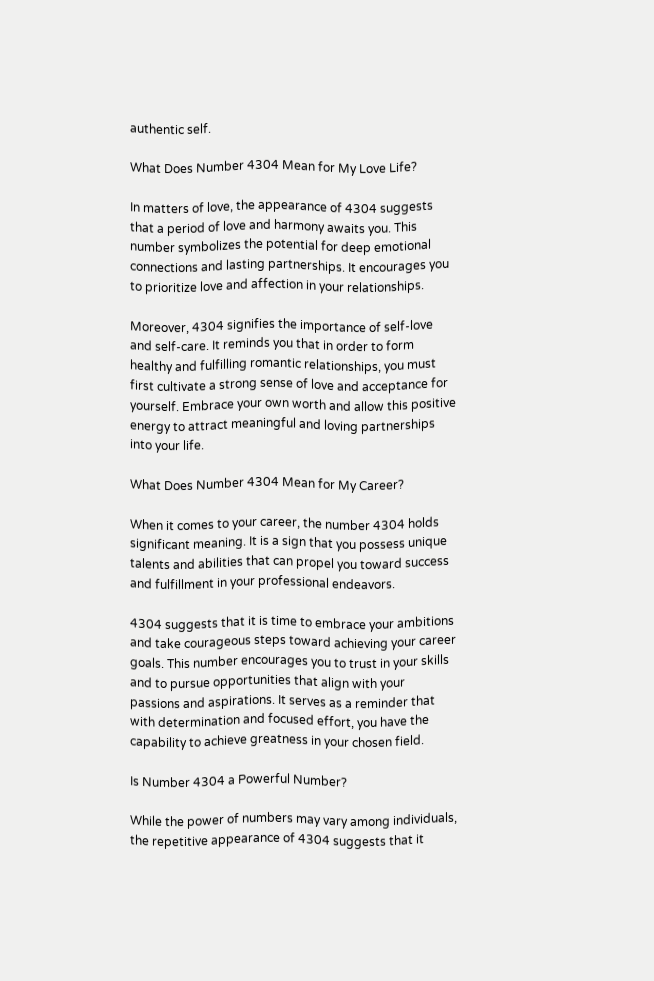authentic self.

What Does Number 4304 Mean for My Love Life?

In matters of love, the appearance of 4304 suggests that a period of love and harmony awaits you. This number symbolizes the potential for deep emotional connections and lasting partnerships. It encourages you to prioritize love and affection in your relationships.

Moreover, 4304 signifies the importance of self-love and self-care. It reminds you that in order to form healthy and fulfilling romantic relationships, you must first cultivate a strong sense of love and acceptance for yourself. Embrace your own worth and allow this positive energy to attract meaningful and loving partnerships into your life.

What Does Number 4304 Mean for My Career?

When it comes to your career, the number 4304 holds significant meaning. It is a sign that you possess unique talents and abilities that can propel you toward success and fulfillment in your professional endeavors.

4304 suggests that it is time to embrace your ambitions and take courageous steps toward achieving your career goals. This number encourages you to trust in your skills and to pursue opportunities that align with your passions and aspirations. It serves as a reminder that with determination and focused effort, you have the capability to achieve greatness in your chosen field.

Is Number 4304 a Powerful Number?

While the power of numbers may vary among individuals, the repetitive appearance of 4304 suggests that it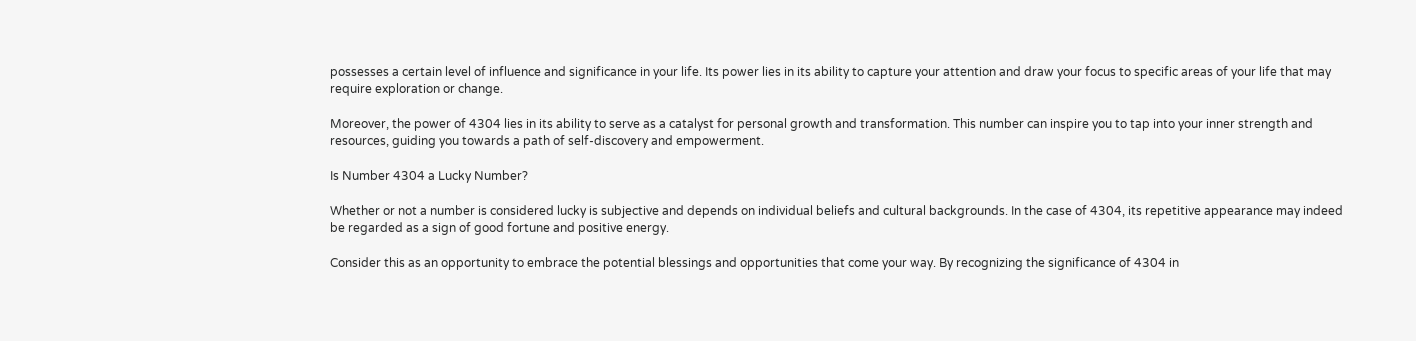possesses a certain level of influence and significance in your life. Its power lies in its ability to capture your attention and draw your focus to specific areas of your life that may require exploration or change.

Moreover, the power of 4304 lies in its ability to serve as a catalyst for personal growth and transformation. This number can inspire you to tap into your inner strength and resources, guiding you towards a path of self-discovery and empowerment.

Is Number 4304 a Lucky Number?

Whether or not a number is considered lucky is subjective and depends on individual beliefs and cultural backgrounds. In the case of 4304, its repetitive appearance may indeed be regarded as a sign of good fortune and positive energy.

Consider this as an opportunity to embrace the potential blessings and opportunities that come your way. By recognizing the significance of 4304 in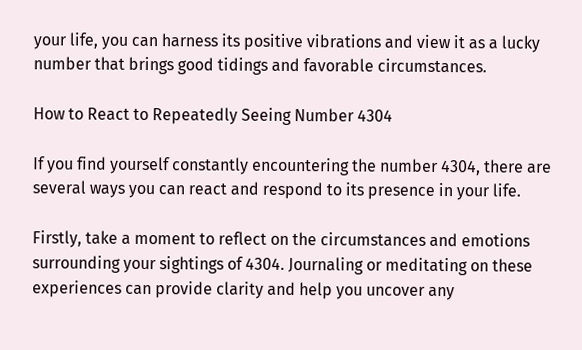your life, you can harness its positive vibrations and view it as a lucky number that brings good tidings and favorable circumstances.

How to React to Repeatedly Seeing Number 4304

If you find yourself constantly encountering the number 4304, there are several ways you can react and respond to its presence in your life.

Firstly, take a moment to reflect on the circumstances and emotions surrounding your sightings of 4304. Journaling or meditating on these experiences can provide clarity and help you uncover any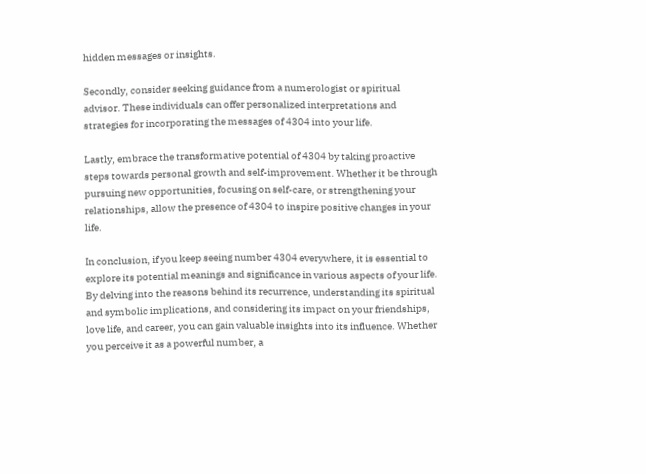hidden messages or insights.

Secondly, consider seeking guidance from a numerologist or spiritual advisor. These individuals can offer personalized interpretations and strategies for incorporating the messages of 4304 into your life.

Lastly, embrace the transformative potential of 4304 by taking proactive steps towards personal growth and self-improvement. Whether it be through pursuing new opportunities, focusing on self-care, or strengthening your relationships, allow the presence of 4304 to inspire positive changes in your life.

In conclusion, if you keep seeing number 4304 everywhere, it is essential to explore its potential meanings and significance in various aspects of your life. By delving into the reasons behind its recurrence, understanding its spiritual and symbolic implications, and considering its impact on your friendships, love life, and career, you can gain valuable insights into its influence. Whether you perceive it as a powerful number, a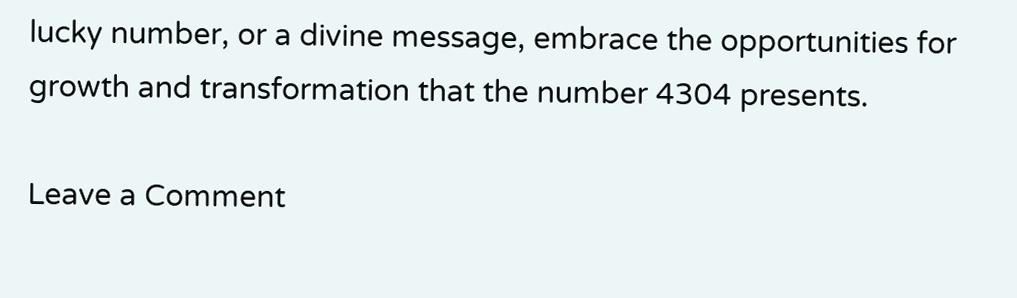lucky number, or a divine message, embrace the opportunities for growth and transformation that the number 4304 presents.

Leave a Comment